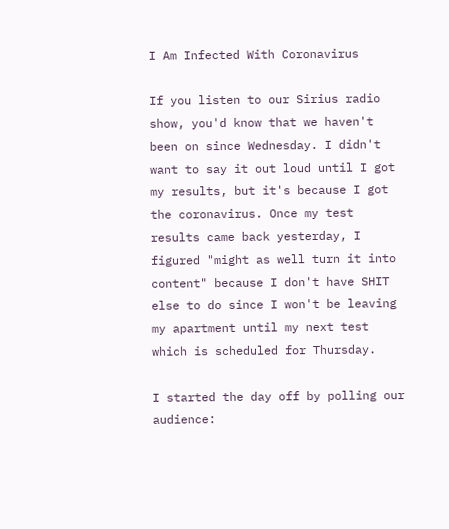I Am Infected With Coronavirus

If you listen to our Sirius radio show, you'd know that we haven't been on since Wednesday. I didn't want to say it out loud until I got my results, but it's because I got the coronavirus. Once my test results came back yesterday, I figured "might as well turn it into content" because I don't have SHIT else to do since I won't be leaving my apartment until my next test which is scheduled for Thursday.

I started the day off by polling our audience: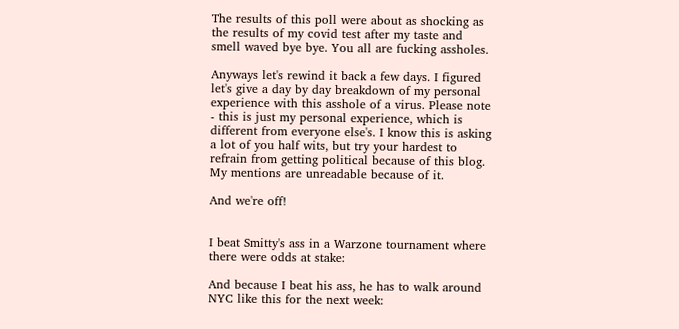The results of this poll were about as shocking as the results of my covid test after my taste and smell waved bye bye. You all are fucking assholes.

Anyways let's rewind it back a few days. I figured let's give a day by day breakdown of my personal experience with this asshole of a virus. Please note - this is just my personal experience, which is different from everyone else's. I know this is asking a lot of you half wits, but try your hardest to refrain from getting political because of this blog. My mentions are unreadable because of it.

And we're off!


I beat Smitty's ass in a Warzone tournament where there were odds at stake:

And because I beat his ass, he has to walk around NYC like this for the next week: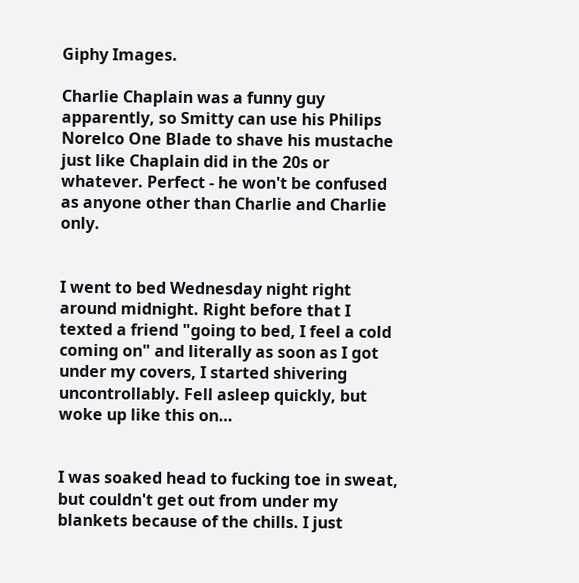Giphy Images.

Charlie Chaplain was a funny guy apparently, so Smitty can use his Philips Norelco One Blade to shave his mustache just like Chaplain did in the 20s or whatever. Perfect - he won't be confused as anyone other than Charlie and Charlie only.


I went to bed Wednesday night right around midnight. Right before that I texted a friend "going to bed, I feel a cold coming on" and literally as soon as I got under my covers, I started shivering uncontrollably. Fell asleep quickly, but woke up like this on…


I was soaked head to fucking toe in sweat, but couldn't get out from under my blankets because of the chills. I just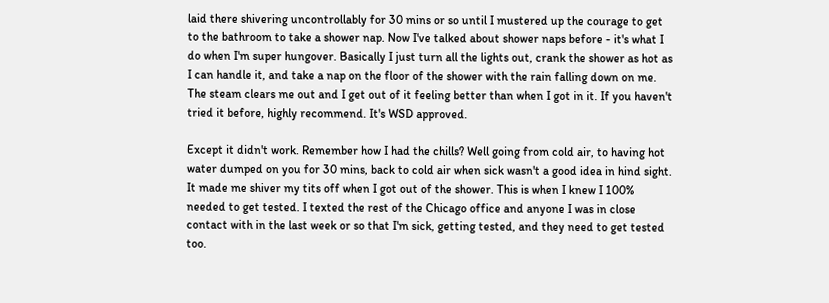laid there shivering uncontrollably for 30 mins or so until I mustered up the courage to get to the bathroom to take a shower nap. Now I've talked about shower naps before - it's what I do when I'm super hungover. Basically I just turn all the lights out, crank the shower as hot as I can handle it, and take a nap on the floor of the shower with the rain falling down on me. The steam clears me out and I get out of it feeling better than when I got in it. If you haven't tried it before, highly recommend. It's WSD approved.

Except it didn't work. Remember how I had the chills? Well going from cold air, to having hot water dumped on you for 30 mins, back to cold air when sick wasn't a good idea in hind sight. It made me shiver my tits off when I got out of the shower. This is when I knew I 100% needed to get tested. I texted the rest of the Chicago office and anyone I was in close contact with in the last week or so that I'm sick, getting tested, and they need to get tested too.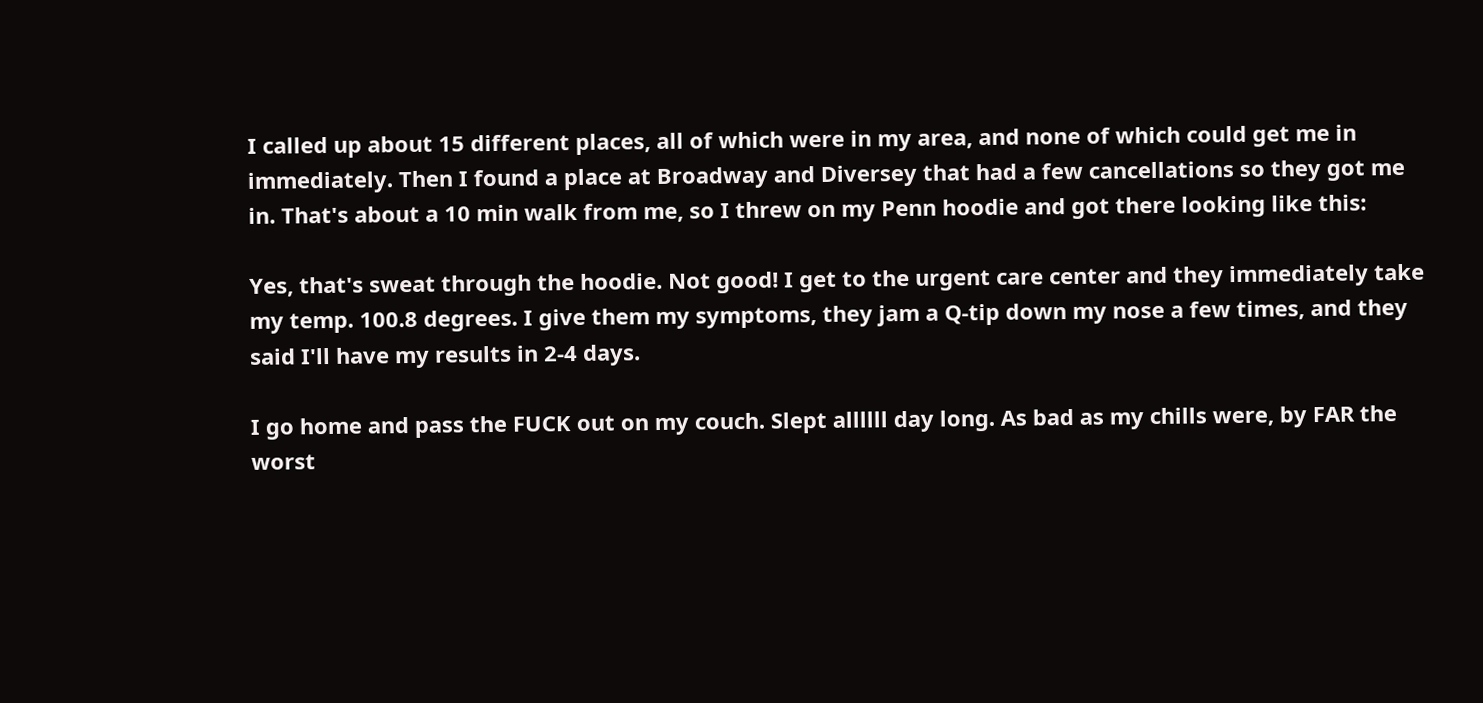I called up about 15 different places, all of which were in my area, and none of which could get me in immediately. Then I found a place at Broadway and Diversey that had a few cancellations so they got me in. That's about a 10 min walk from me, so I threw on my Penn hoodie and got there looking like this:

Yes, that's sweat through the hoodie. Not good! I get to the urgent care center and they immediately take my temp. 100.8 degrees. I give them my symptoms, they jam a Q-tip down my nose a few times, and they said I'll have my results in 2-4 days.

I go home and pass the FUCK out on my couch. Slept allllll day long. As bad as my chills were, by FAR the worst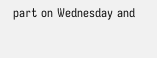part on Wednesday and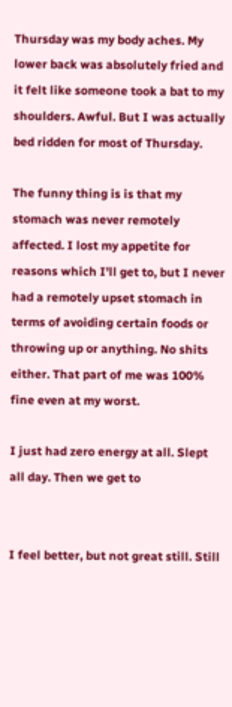Thursday was my body aches. My lower back was absolutely fried and it felt like someone took a bat to my shoulders. Awful. But I was actually bed ridden for most of Thursday.

The funny thing is is that my stomach was never remotely affected. I lost my appetite for reasons which I'll get to, but I never had a remotely upset stomach in terms of avoiding certain foods or throwing up or anything. No shits either. That part of me was 100% fine even at my worst.

I just had zero energy at all. Slept all day. Then we get to


I feel better, but not great still. Still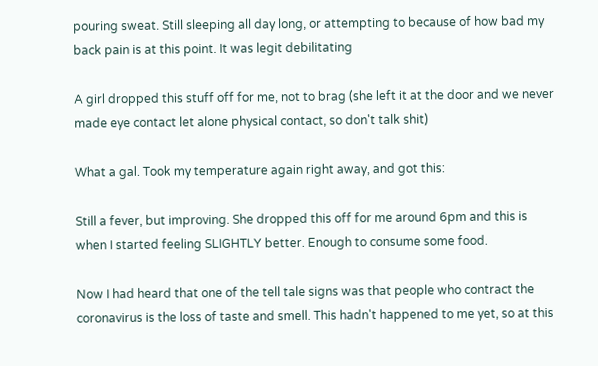pouring sweat. Still sleeping all day long, or attempting to because of how bad my back pain is at this point. It was legit debilitating

A girl dropped this stuff off for me, not to brag (she left it at the door and we never made eye contact let alone physical contact, so don't talk shit)

What a gal. Took my temperature again right away, and got this:

Still a fever, but improving. She dropped this off for me around 6pm and this is when I started feeling SLIGHTLY better. Enough to consume some food.

Now I had heard that one of the tell tale signs was that people who contract the coronavirus is the loss of taste and smell. This hadn't happened to me yet, so at this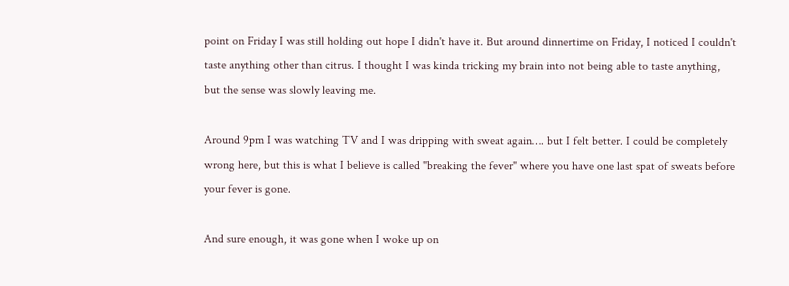point on Friday I was still holding out hope I didn't have it. But around dinnertime on Friday, I noticed I couldn't taste anything other than citrus. I thought I was kinda tricking my brain into not being able to taste anything, but the sense was slowly leaving me.

Around 9pm I was watching TV and I was dripping with sweat again…. but I felt better. I could be completely wrong here, but this is what I believe is called "breaking the fever" where you have one last spat of sweats before your fever is gone.

And sure enough, it was gone when I woke up on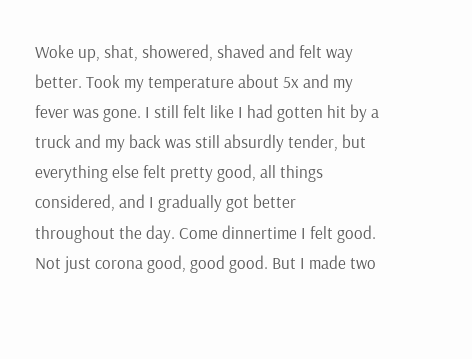Woke up, shat, showered, shaved and felt way better. Took my temperature about 5x and my fever was gone. I still felt like I had gotten hit by a truck and my back was still absurdly tender, but everything else felt pretty good, all things considered, and I gradually got better throughout the day. Come dinnertime I felt good. Not just corona good, good good. But I made two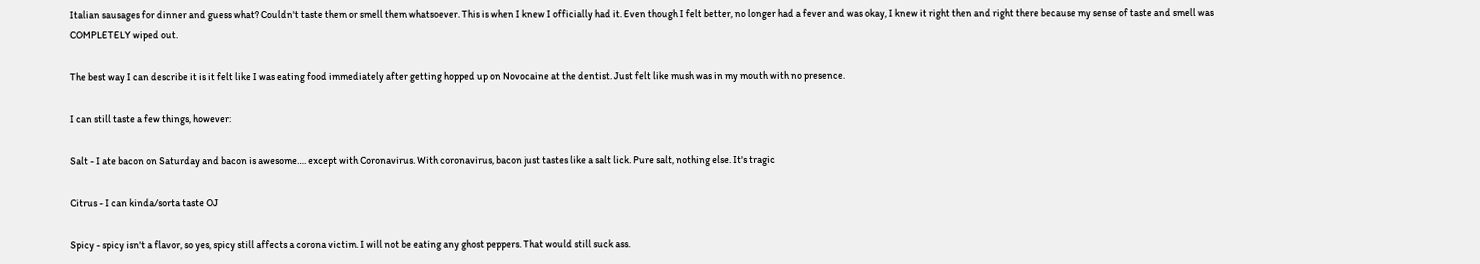Italian sausages for dinner and guess what? Couldn't taste them or smell them whatsoever. This is when I knew I officially had it. Even though I felt better, no longer had a fever and was okay, I knew it right then and right there because my sense of taste and smell was COMPLETELY wiped out.

The best way I can describe it is it felt like I was eating food immediately after getting hopped up on Novocaine at the dentist. Just felt like mush was in my mouth with no presence.

I can still taste a few things, however:

Salt - I ate bacon on Saturday and bacon is awesome…. except with Coronavirus. With coronavirus, bacon just tastes like a salt lick. Pure salt, nothing else. It's tragic

Citrus - I can kinda/sorta taste OJ

Spicy - spicy isn't a flavor, so yes, spicy still affects a corona victim. I will not be eating any ghost peppers. That would still suck ass.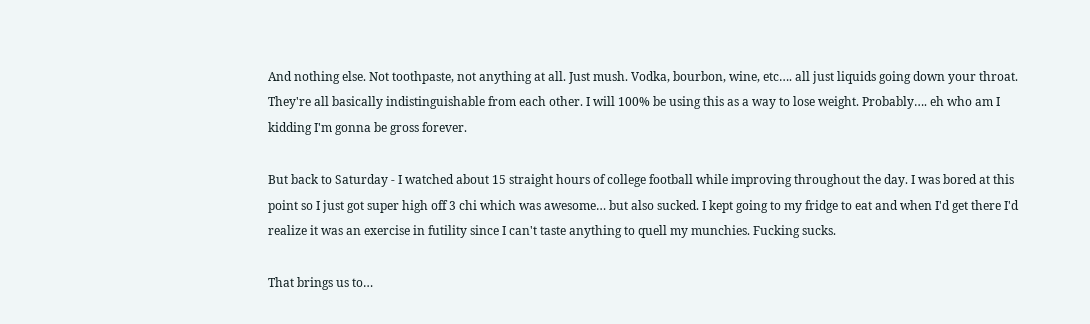And nothing else. Not toothpaste, not anything at all. Just mush. Vodka, bourbon, wine, etc…. all just liquids going down your throat. They're all basically indistinguishable from each other. I will 100% be using this as a way to lose weight. Probably…. eh who am I kidding I'm gonna be gross forever.

But back to Saturday - I watched about 15 straight hours of college football while improving throughout the day. I was bored at this point so I just got super high off 3 chi which was awesome… but also sucked. I kept going to my fridge to eat and when I'd get there I'd realize it was an exercise in futility since I can't taste anything to quell my munchies. Fucking sucks.

That brings us to…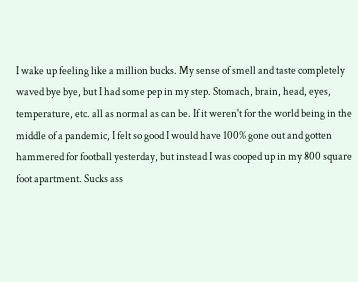I wake up feeling like a million bucks. My sense of smell and taste completely waved bye bye, but I had some pep in my step. Stomach, brain, head, eyes, temperature, etc. all as normal as can be. If it weren't for the world being in the middle of a pandemic, I felt so good I would have 100% gone out and gotten hammered for football yesterday, but instead I was cooped up in my 800 square foot apartment. Sucks ass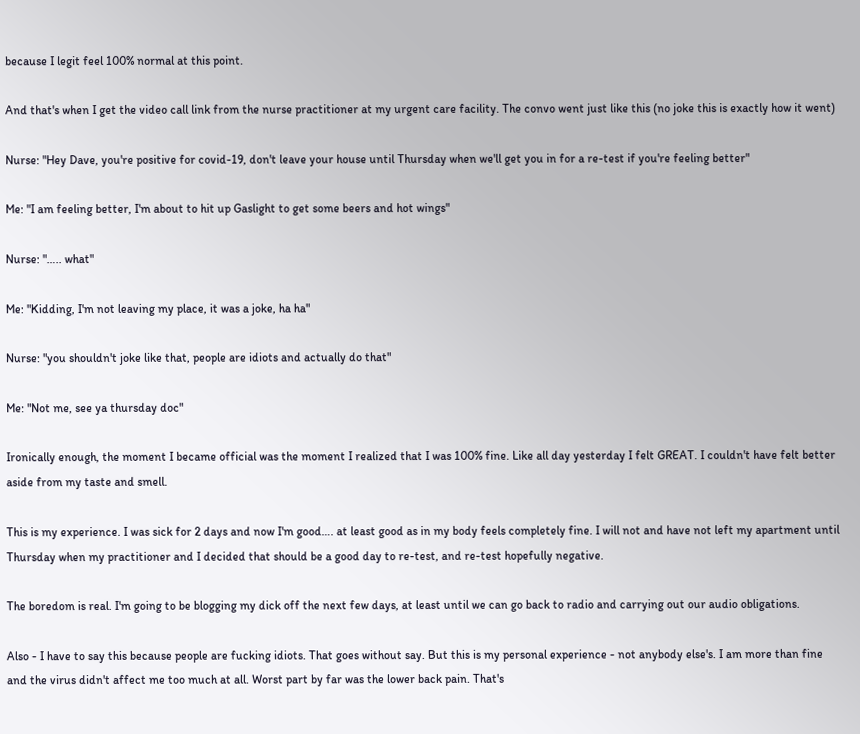because I legit feel 100% normal at this point.

And that's when I get the video call link from the nurse practitioner at my urgent care facility. The convo went just like this (no joke this is exactly how it went)

Nurse: "Hey Dave, you're positive for covid-19, don't leave your house until Thursday when we'll get you in for a re-test if you're feeling better"

Me: "I am feeling better, I'm about to hit up Gaslight to get some beers and hot wings"

Nurse: "….. what"

Me: "Kidding, I'm not leaving my place, it was a joke, ha ha"

Nurse: "you shouldn't joke like that, people are idiots and actually do that"

Me: "Not me, see ya thursday doc"

Ironically enough, the moment I became official was the moment I realized that I was 100% fine. Like all day yesterday I felt GREAT. I couldn't have felt better aside from my taste and smell.

This is my experience. I was sick for 2 days and now I'm good…. at least good as in my body feels completely fine. I will not and have not left my apartment until Thursday when my practitioner and I decided that should be a good day to re-test, and re-test hopefully negative.

The boredom is real. I'm going to be blogging my dick off the next few days, at least until we can go back to radio and carrying out our audio obligations.

Also - I have to say this because people are fucking idiots. That goes without say. But this is my personal experience - not anybody else's. I am more than fine and the virus didn't affect me too much at all. Worst part by far was the lower back pain. That's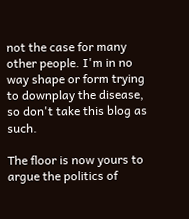not the case for many other people. I'm in no way shape or form trying to downplay the disease, so don't take this blog as such.

The floor is now yours to argue the politics of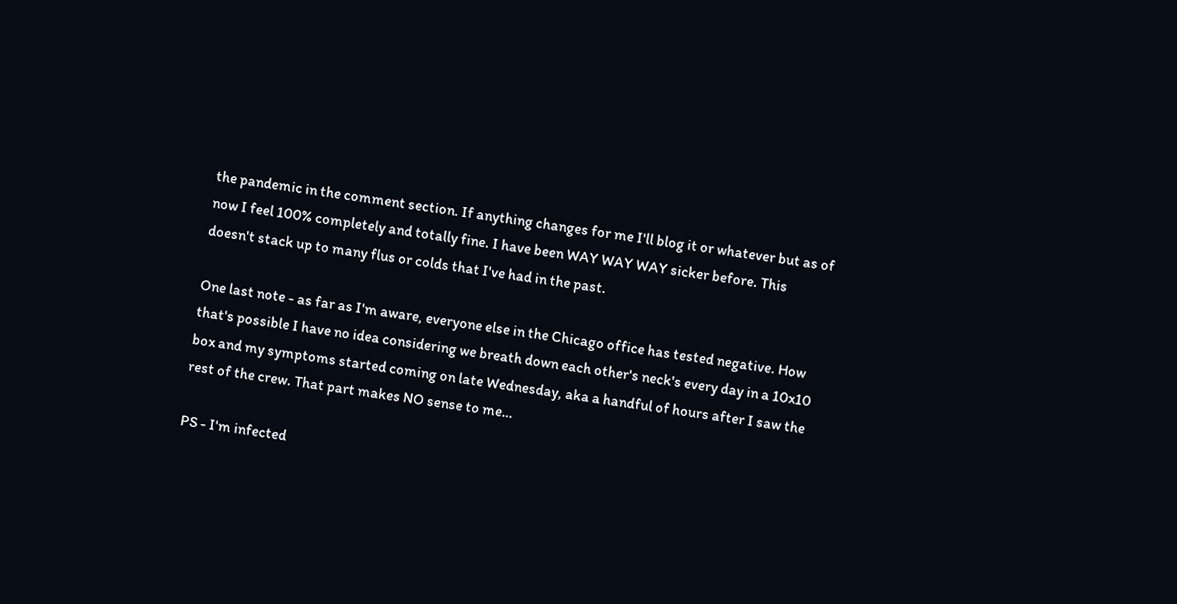the pandemic in the comment section. If anything changes for me I'll blog it or whatever but as of now I feel 100% completely and totally fine. I have been WAY WAY WAY sicker before. This doesn't stack up to many flus or colds that I've had in the past.

One last note - as far as I'm aware, everyone else in the Chicago office has tested negative. How that's possible I have no idea considering we breath down each other's neck's every day in a 10x10 box and my symptoms started coming on late Wednesday, aka a handful of hours after I saw the rest of the crew. That part makes NO sense to me…

PS - I'm infected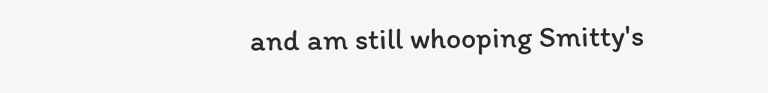and am still whooping Smitty's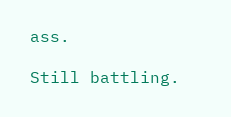ass.

Still battling.